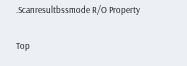.Scanresultbssmode R/O Property

Top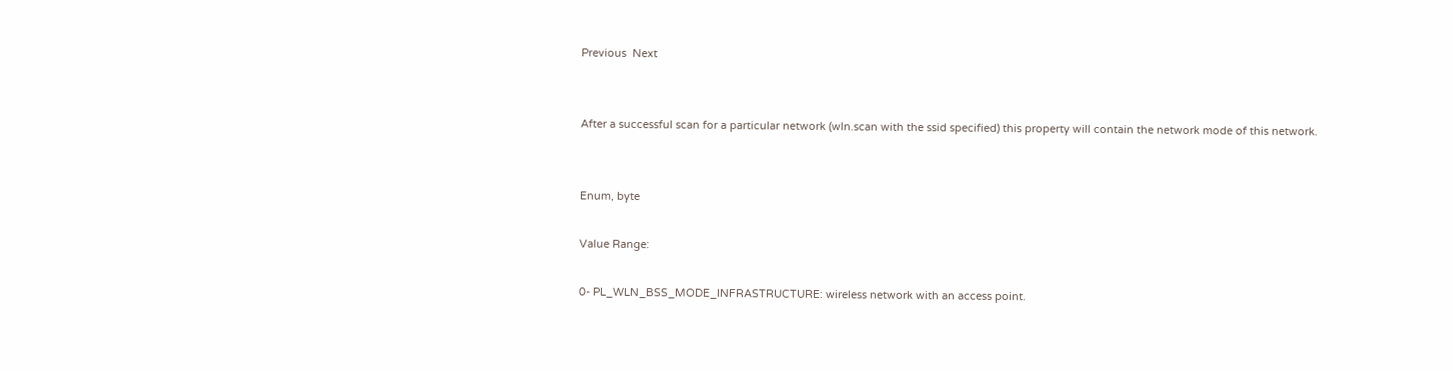Previous  Next


After a successful scan for a particular network (wln.scan with the ssid specified) this property will contain the network mode of this network.


Enum, byte

Value Range:

0- PL_WLN_BSS_MODE_INFRASTRUCTURE: wireless network with an access point.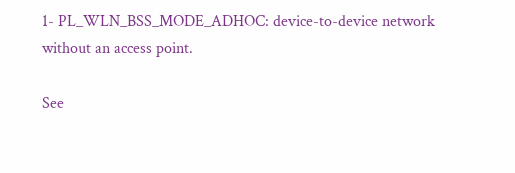1- PL_WLN_BSS_MODE_ADHOC: device-to-device network without an access point.

See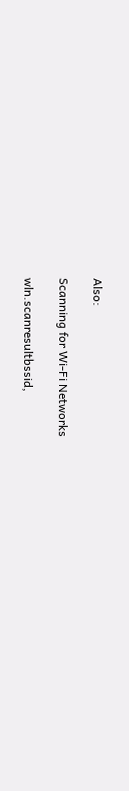Also:

Scanning for Wi-Fi Networks

wln.scanresultbssid,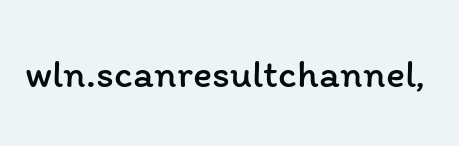wln.scanresultchannel,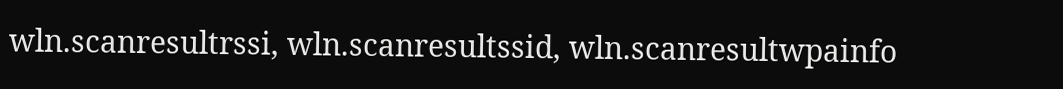wln.scanresultrssi, wln.scanresultssid, wln.scanresultwpainfo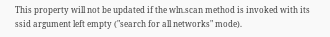This property will not be updated if the wln.scan method is invoked with its ssid argument left empty ("search for all networks" mode).